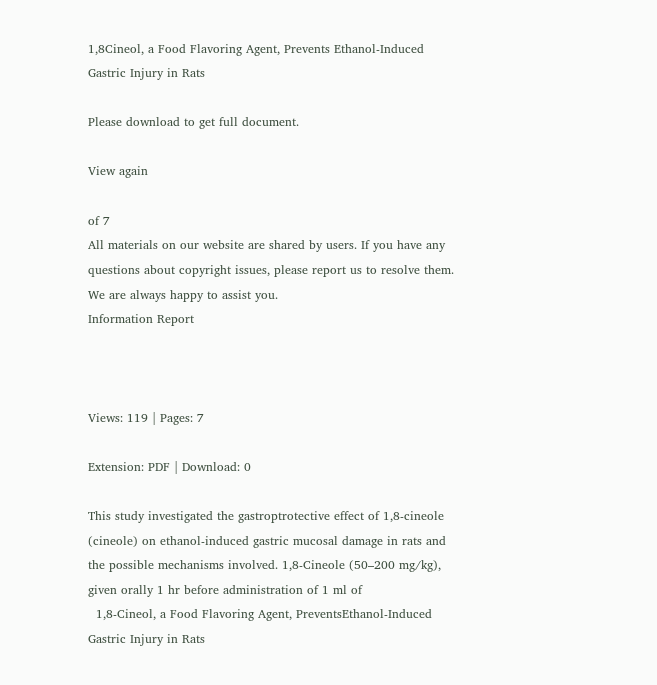1,8Cineol, a Food Flavoring Agent, Prevents Ethanol-Induced Gastric Injury in Rats

Please download to get full document.

View again

of 7
All materials on our website are shared by users. If you have any questions about copyright issues, please report us to resolve them. We are always happy to assist you.
Information Report



Views: 119 | Pages: 7

Extension: PDF | Download: 0

This study investigated the gastroptrotective effect of 1,8-cineole (cineole) on ethanol-induced gastric mucosal damage in rats and the possible mechanisms involved. 1,8-Cineole (50–200 mg/kg), given orally 1 hr before administration of 1 ml of
  1,8-Cineol, a Food Flavoring Agent, PreventsEthanol-Induced Gastric Injury in Rats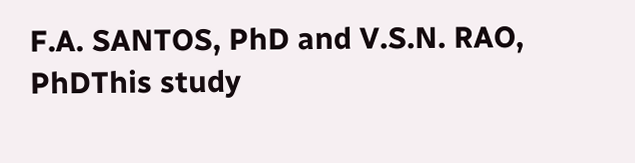F.A. SANTOS, PhD and V.S.N. RAO, PhDThis study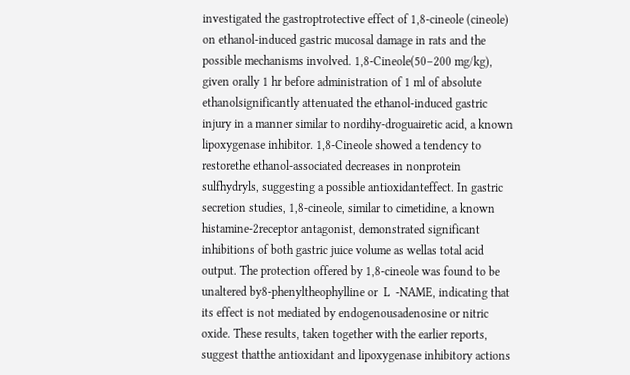investigated the gastroptrotective effect of 1,8-cineole (cineole) on ethanol-induced gastric mucosal damage in rats and the possible mechanisms involved. 1,8-Cineole(50–200 mg/kg), given orally 1 hr before administration of 1 ml of absolute ethanolsignificantly attenuated the ethanol-induced gastric injury in a manner similar to nordihy-droguairetic acid, a known lipoxygenase inhibitor. 1,8-Cineole showed a tendency to restorethe ethanol-associated decreases in nonprotein sulfhydryls, suggesting a possible antioxidanteffect. In gastric secretion studies, 1,8-cineole, similar to cimetidine, a known histamine-2receptor antagonist, demonstrated significant inhibitions of both gastric juice volume as wellas total acid output. The protection offered by 1,8-cineole was found to be unaltered by8-phenyltheophylline or  L  -NAME, indicating that its effect is not mediated by endogenousadenosine or nitric oxide. These results, taken together with the earlier reports, suggest thatthe antioxidant and lipoxygenase inhibitory actions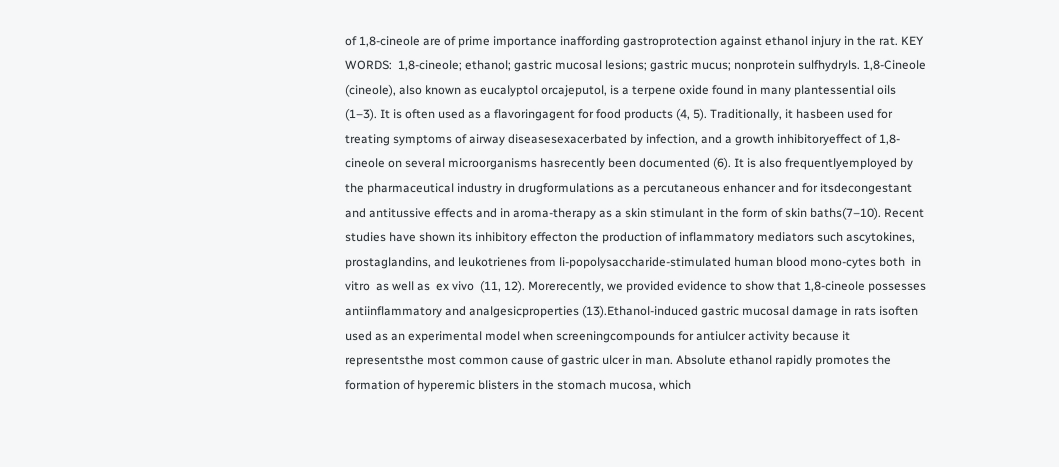of 1,8-cineole are of prime importance inaffording gastroprotection against ethanol injury in the rat. KEY WORDS:  1,8-cineole; ethanol; gastric mucosal lesions; gastric mucus; nonprotein sulfhydryls. 1,8-Cineole (cineole), also known as eucalyptol orcajeputol, is a terpene oxide found in many plantessential oils (1–3). It is often used as a flavoringagent for food products (4, 5). Traditionally, it hasbeen used for treating symptoms of airway diseasesexacerbated by infection, and a growth inhibitoryeffect of 1,8-cineole on several microorganisms hasrecently been documented (6). It is also frequentlyemployed by the pharmaceutical industry in drugformulations as a percutaneous enhancer and for itsdecongestant and antitussive effects and in aroma-therapy as a skin stimulant in the form of skin baths(7–10). Recent studies have shown its inhibitory effecton the production of inflammatory mediators such ascytokines, prostaglandins, and leukotrienes from li-popolysaccharide-stimulated human blood mono-cytes both  in vitro  as well as  ex vivo  (11, 12). Morerecently, we provided evidence to show that 1,8-cineole possesses antiinflammatory and analgesicproperties (13).Ethanol-induced gastric mucosal damage in rats isoften used as an experimental model when screeningcompounds for antiulcer activity because it representsthe most common cause of gastric ulcer in man. Absolute ethanol rapidly promotes the formation of hyperemic blisters in the stomach mucosa, which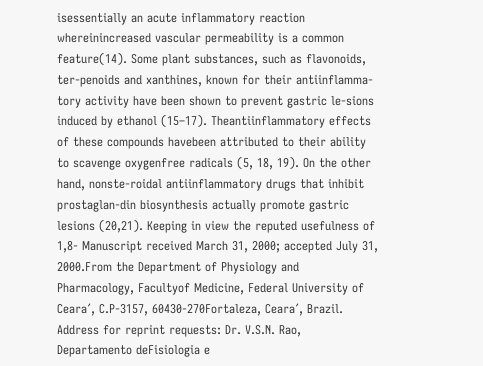isessentially an acute inflammatory reaction whereinincreased vascular permeability is a common feature(14). Some plant substances, such as flavonoids, ter-penoids and xanthines, known for their antiinflamma-tory activity have been shown to prevent gastric le-sions induced by ethanol (15–17). Theantiinflammatory effects of these compounds havebeen attributed to their ability to scavenge oxygenfree radicals (5, 18, 19). On the other hand, nonste-roidal antiinflammatory drugs that inhibit prostaglan-din biosynthesis actually promote gastric lesions (20,21). Keeping in view the reputed usefulness of 1,8- Manuscript received March 31, 2000; accepted July 31, 2000.From the Department of Physiology and Pharmacology, Facultyof Medicine, Federal University of Ceara´, C.P-3157, 60430-270Fortaleza, Ceara´, Brazil. Address for reprint requests: Dr. V.S.N. Rao, Departamento deFisiologia e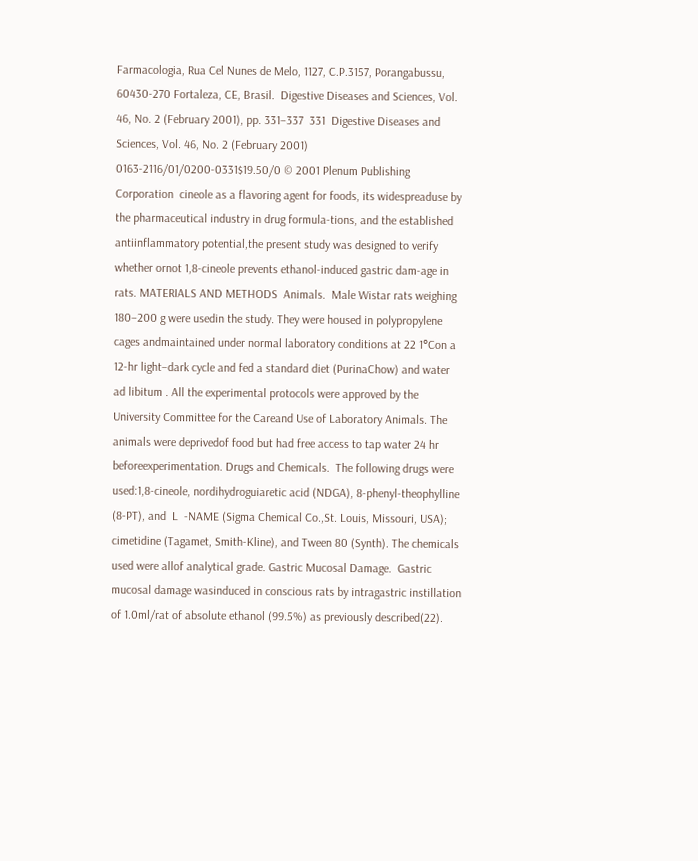Farmacologia, Rua Cel Nunes de Melo, 1127, C.P.3157, Porangabussu, 60430-270 Fortaleza, CE, Brasil.  Digestive Diseases and Sciences, Vol. 46, No. 2 (February 2001), pp. 331–337  331  Digestive Diseases and Sciences, Vol. 46, No. 2 (February 2001) 0163-2116/01/0200-0331$19.50/0 © 2001 Plenum Publishing Corporation  cineole as a flavoring agent for foods, its widespreaduse by the pharmaceutical industry in drug formula-tions, and the established antiinflammatory potential,the present study was designed to verify whether ornot 1,8-cineole prevents ethanol-induced gastric dam-age in rats. MATERIALS AND METHODS  Animals.  Male Wistar rats weighing 180–200 g were usedin the study. They were housed in polypropylene cages andmaintained under normal laboratory conditions at 22 1°Con a 12-hr light–dark cycle and fed a standard diet (PurinaChow) and water  ad libitum . All the experimental protocols were approved by the University Committee for the Careand Use of Laboratory Animals. The animals were deprivedof food but had free access to tap water 24 hr beforeexperimentation. Drugs and Chemicals.  The following drugs were used:1,8-cineole, nordihydroguiaretic acid (NDGA), 8-phenyl-theophylline (8-PT), and  L  -NAME (Sigma Chemical Co.,St. Louis, Missouri, USA); cimetidine (Tagamet, Smith-Kline), and Tween 80 (Synth). The chemicals used were allof analytical grade. Gastric Mucosal Damage.  Gastric mucosal damage wasinduced in conscious rats by intragastric instillation of 1.0ml/rat of absolute ethanol (99.5%) as previously described(22).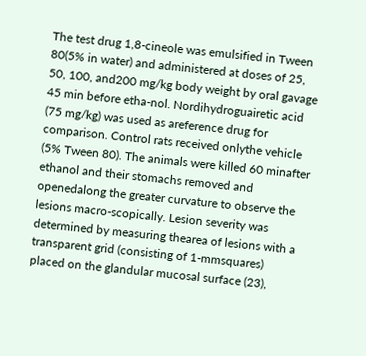The test drug 1,8-cineole was emulsified in Tween 80(5% in water) and administered at doses of 25, 50, 100, and200 mg/kg body weight by oral gavage 45 min before etha-nol. Nordihydroguairetic acid (75 mg/kg) was used as areference drug for comparison. Control rats received onlythe vehicle (5% Tween 80). The animals were killed 60 minafter ethanol and their stomachs removed and openedalong the greater curvature to observe the lesions macro-scopically. Lesion severity was determined by measuring thearea of lesions with a transparent grid (consisting of 1-mmsquares) placed on the glandular mucosal surface (23),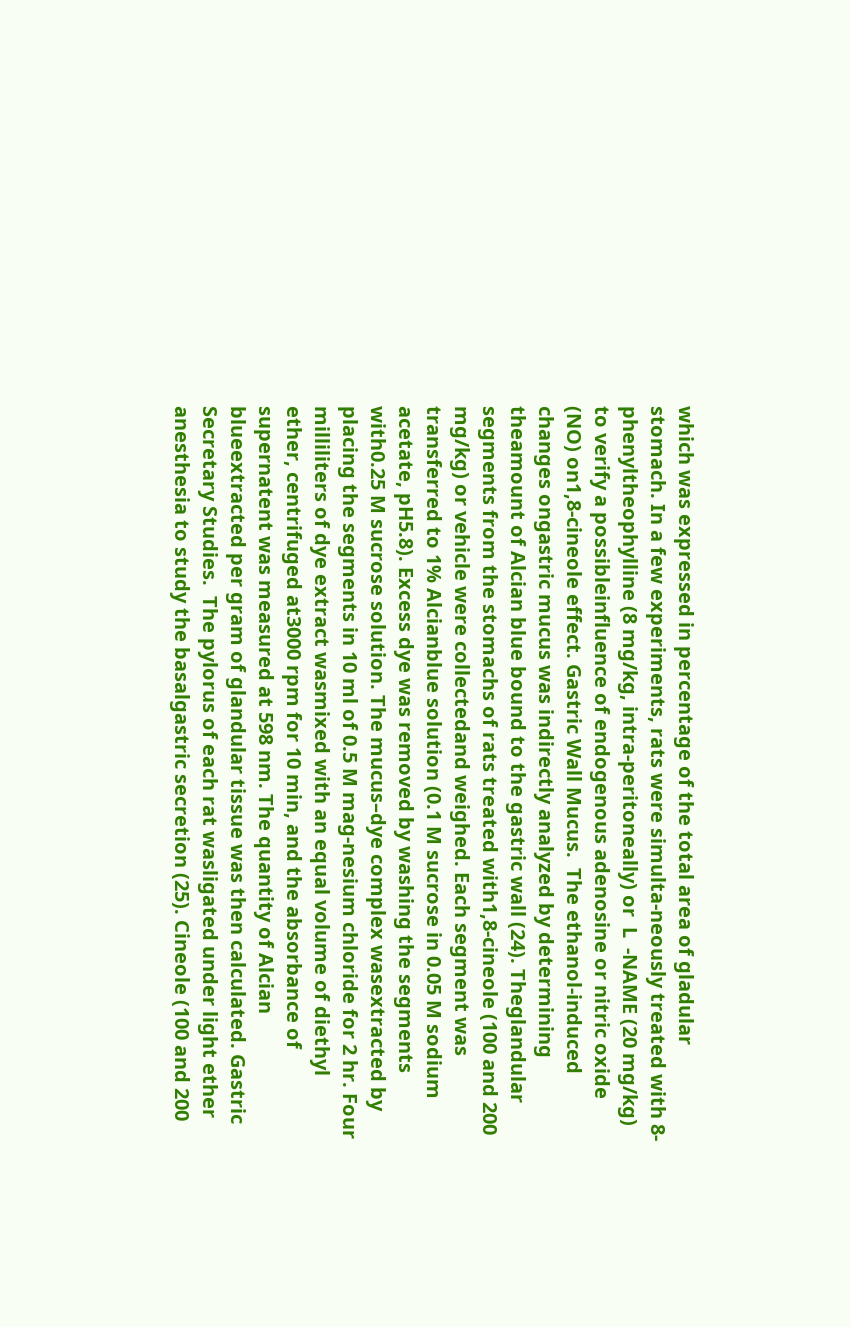which was expressed in percentage of the total area of gladular stomach. In a few experiments, rats were simulta-neously treated with 8-phenyltheophylline (8 mg/kg, intra-peritoneally) or  L  -NAME (20 mg/kg) to verify a possibleinfluence of endogenous adenosine or nitric oxide (NO) on1,8-cineole effect. Gastric Wall Mucus.  The ethanol-induced changes ongastric mucus was indirectly analyzed by determining theamount of Alcian blue bound to the gastric wall (24). Theglandular segments from the stomachs of rats treated with1,8-cineole (100 and 200 mg/kg) or vehicle were collectedand weighed. Each segment was transferred to 1% Alcianblue solution (0.1 M sucrose in 0.05 M sodium acetate, pH5.8). Excess dye was removed by washing the segments with0.25 M sucrose solution. The mucus–dye complex wasextracted by placing the segments in 10 ml of 0.5 M mag-nesium chloride for 2 hr. Four milliliters of dye extract wasmixed with an equal volume of diethyl ether, centrifuged at3000 rpm for 10 min, and the absorbance of supernatent was measured at 598 nm. The quantity of Alcian blueextracted per gram of glandular tissue was then calculated. Gastric Secretary Studies.  The pylorus of each rat wasligated under light ether anesthesia to study the basalgastric secretion (25). Cineole (100 and 200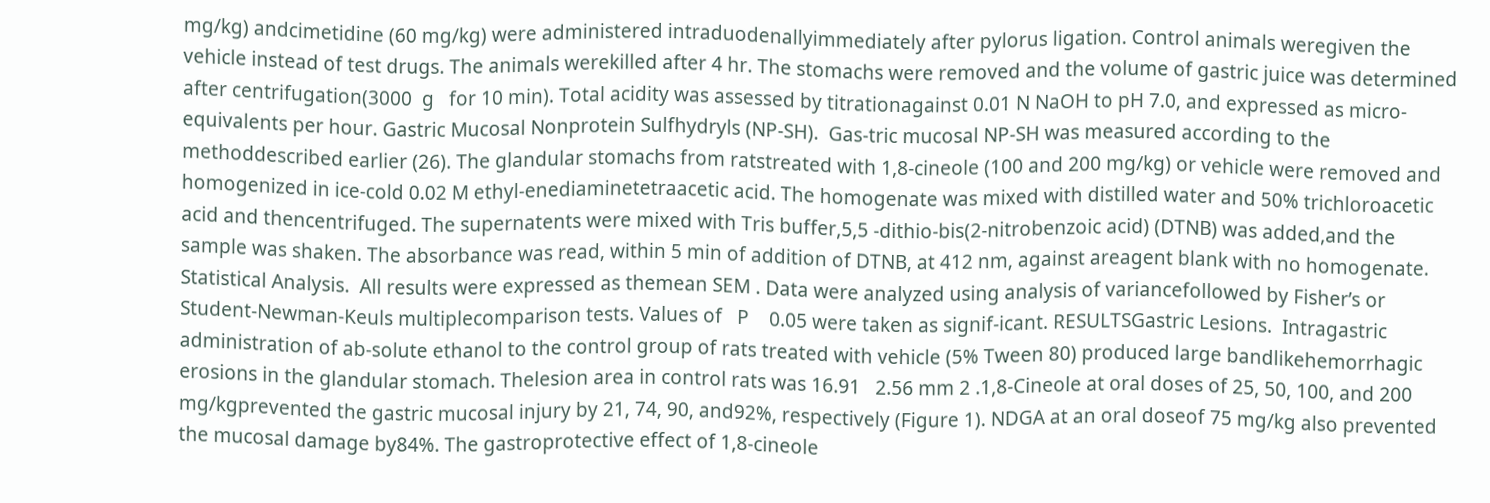mg/kg) andcimetidine (60 mg/kg) were administered intraduodenallyimmediately after pylorus ligation. Control animals weregiven the vehicle instead of test drugs. The animals werekilled after 4 hr. The stomachs were removed and the volume of gastric juice was determined after centrifugation(3000  g   for 10 min). Total acidity was assessed by titrationagainst 0.01 N NaOH to pH 7.0, and expressed as micro-equivalents per hour. Gastric Mucosal Nonprotein Sulfhydryls (NP-SH).  Gas-tric mucosal NP-SH was measured according to the methoddescribed earlier (26). The glandular stomachs from ratstreated with 1,8-cineole (100 and 200 mg/kg) or vehicle were removed and homogenized in ice-cold 0.02 M ethyl-enediaminetetraacetic acid. The homogenate was mixed with distilled water and 50% trichloroacetic acid and thencentrifuged. The supernatents were mixed with Tris buffer,5,5 -dithio-bis(2-nitrobenzoic acid) (DTNB) was added,and the sample was shaken. The absorbance was read, within 5 min of addition of DTNB, at 412 nm, against areagent blank with no homogenate. Statistical Analysis.  All results were expressed as themean SEM . Data were analyzed using analysis of variancefollowed by Fisher’s or Student-Newman-Keuls multiplecomparison tests. Values of   P    0.05 were taken as signif-icant. RESULTSGastric Lesions.  Intragastric administration of ab-solute ethanol to the control group of rats treated with vehicle (5% Tween 80) produced large bandlikehemorrhagic erosions in the glandular stomach. Thelesion area in control rats was 16.91   2.56 mm 2 .1,8-Cineole at oral doses of 25, 50, 100, and 200 mg/kgprevented the gastric mucosal injury by 21, 74, 90, and92%, respectively (Figure 1). NDGA at an oral doseof 75 mg/kg also prevented the mucosal damage by84%. The gastroprotective effect of 1,8-cineole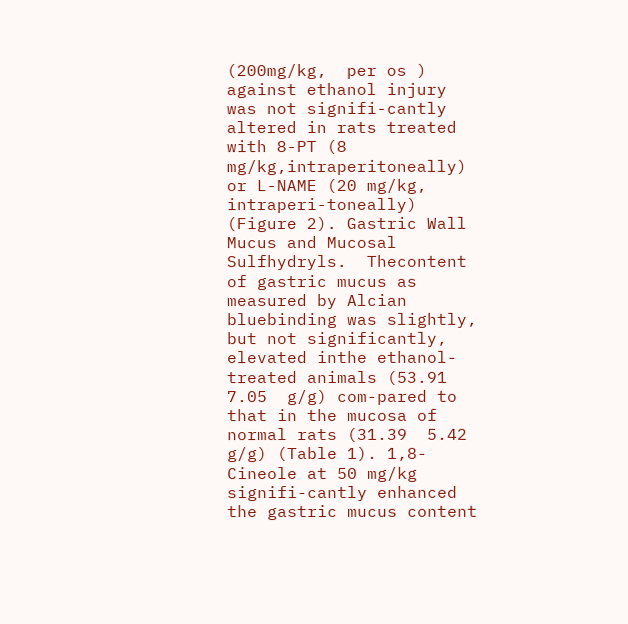(200mg/kg,  per os ) against ethanol injury was not signifi-cantly altered in rats treated with 8-PT (8 mg/kg,intraperitoneally) or L-NAME (20 mg/kg, intraperi-toneally) (Figure 2). Gastric Wall Mucus and Mucosal Sulfhydryls.  Thecontent of gastric mucus as measured by Alcian bluebinding was slightly, but not significantly, elevated inthe ethanol-treated animals (53.91 7.05  g/g) com-pared to that in the mucosa of normal rats (31.39  5.42  g/g) (Table 1). 1,8-Cineole at 50 mg/kg signifi-cantly enhanced the gastric mucus content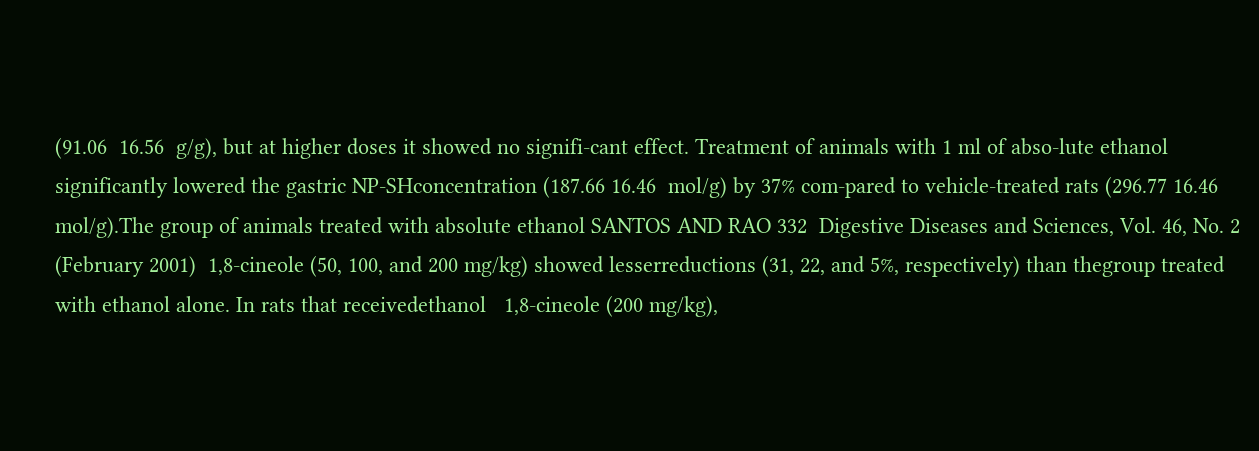(91.06  16.56  g/g), but at higher doses it showed no signifi-cant effect. Treatment of animals with 1 ml of abso-lute ethanol significantly lowered the gastric NP-SHconcentration (187.66 16.46  mol/g) by 37% com-pared to vehicle-treated rats (296.77 16.46 mol/g).The group of animals treated with absolute ethanol SANTOS AND RAO 332  Digestive Diseases and Sciences, Vol. 46, No. 2 (February 2001)  1,8-cineole (50, 100, and 200 mg/kg) showed lesserreductions (31, 22, and 5%, respectively) than thegroup treated with ethanol alone. In rats that receivedethanol   1,8-cineole (200 mg/kg),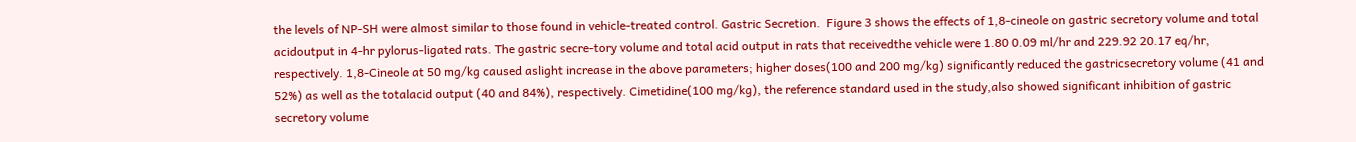the levels of NP-SH were almost similar to those found in vehicle-treated control. Gastric Secretion.  Figure 3 shows the effects of 1,8-cineole on gastric secretory volume and total acidoutput in 4-hr pylorus-ligated rats. The gastric secre-tory volume and total acid output in rats that receivedthe vehicle were 1.80 0.09 ml/hr and 229.92 20.17 eq/hr, respectively. 1,8-Cineole at 50 mg/kg caused aslight increase in the above parameters; higher doses(100 and 200 mg/kg) significantly reduced the gastricsecretory volume (41 and 52%) as well as the totalacid output (40 and 84%), respectively. Cimetidine(100 mg/kg), the reference standard used in the study,also showed significant inhibition of gastric secretory volume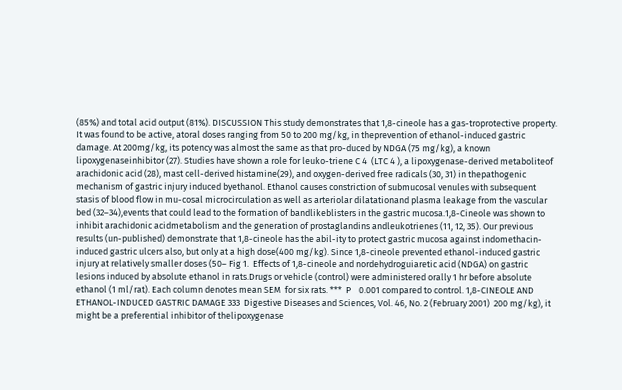(85%) and total acid output (81%). DISCUSSION This study demonstrates that 1,8-cineole has a gas-troprotective property. It was found to be active, atoral doses ranging from 50 to 200 mg/kg, in theprevention of ethanol-induced gastric damage. At 200mg/kg, its potency was almost the same as that pro-duced by NDGA (75 mg/kg), a known lipoxygenaseinhibitor (27). Studies have shown a role for leuko-triene C 4  (LTC 4 ), a lipoxygenase-derived metaboliteof arachidonic acid (28), mast cell-derived histamine(29), and oxygen-derived free radicals (30, 31) in thepathogenic mechanism of gastric injury induced byethanol. Ethanol causes constriction of submucosal venules with subsequent stasis of blood flow in mu-cosal microcirculation as well as arteriolar dilatationand plasma leakage from the vascular bed (32–34),events that could lead to the formation of bandlikeblisters in the gastric mucosa.1,8-Cineole was shown to inhibit arachidonic acidmetabolism and the generation of prostaglandins andleukotrienes (11, 12, 35). Our previous results (un-published) demonstrate that 1,8-cineole has the abil-ity to protect gastric mucosa against indomethacin-induced gastric ulcers also, but only at a high dose(400 mg/kg). Since 1,8-cineole prevented ethanol-induced gastric injury at relatively smaller doses (50– Fig 1.  Effects of 1,8-cineole and nordehydroguiaretic acid (NDGA) on gastric lesions induced by absolute ethanol in rats.Drugs or vehicle (control) were administered orally 1 hr before absolute ethanol (1 ml/rat). Each column denotes mean SEM  for six rats. ***  P    0.001 compared to control. 1,8-CINEOLE AND ETHANOL-INDUCED GASTRIC DAMAGE 333  Digestive Diseases and Sciences, Vol. 46, No. 2 (February 2001)  200 mg/kg), it might be a preferential inhibitor of thelipoxygenase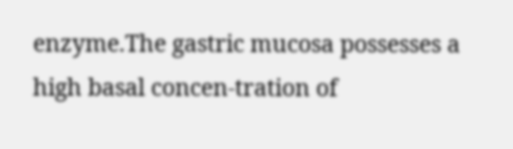enzyme.The gastric mucosa possesses a high basal concen-tration of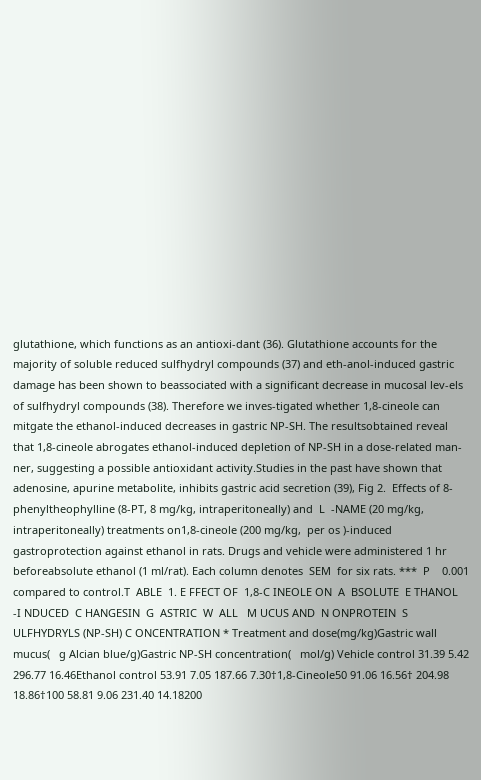glutathione, which functions as an antioxi-dant (36). Glutathione accounts for the majority of soluble reduced sulfhydryl compounds (37) and eth-anol-induced gastric damage has been shown to beassociated with a significant decrease in mucosal lev-els of sulfhydryl compounds (38). Therefore we inves-tigated whether 1,8-cineole can mitgate the ethanol-induced decreases in gastric NP-SH. The resultsobtained reveal that 1,8-cineole abrogates ethanol-induced depletion of NP-SH in a dose-related man-ner, suggesting a possible antioxidant activity.Studies in the past have shown that adenosine, apurine metabolite, inhibits gastric acid secretion (39), Fig 2.  Effects of 8-phenyltheophylline (8-PT, 8 mg/kg, intraperitoneally) and  L  -NAME (20 mg/kg, intraperitoneally) treatments on1,8-cineole (200 mg/kg,  per os )-induced gastroprotection against ethanol in rats. Drugs and vehicle were administered 1 hr beforeabsolute ethanol (1 ml/rat). Each column denotes  SEM  for six rats. ***  P    0.001 compared to control.T  ABLE  1. E FFECT OF  1,8-C INEOLE ON  A  BSOLUTE  E THANOL  -I NDUCED  C HANGESIN  G  ASTRIC  W  ALL   M UCUS AND  N ONPROTEIN  S ULFHYDRYLS (NP-SH) C ONCENTRATION * Treatment and dose(mg/kg)Gastric wall mucus(   g Alcian blue/g)Gastric NP-SH concentration(   mol/g) Vehicle control 31.39 5.42 296.77 16.46Ethanol control 53.91 7.05 187.66 7.30†1,8-Cineole50 91.06 16.56† 204.98 18.86†100 58.81 9.06 231.40 14.18200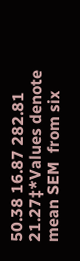50.38 16.87 282.81 21.27‡*Values denote mean SEM  from six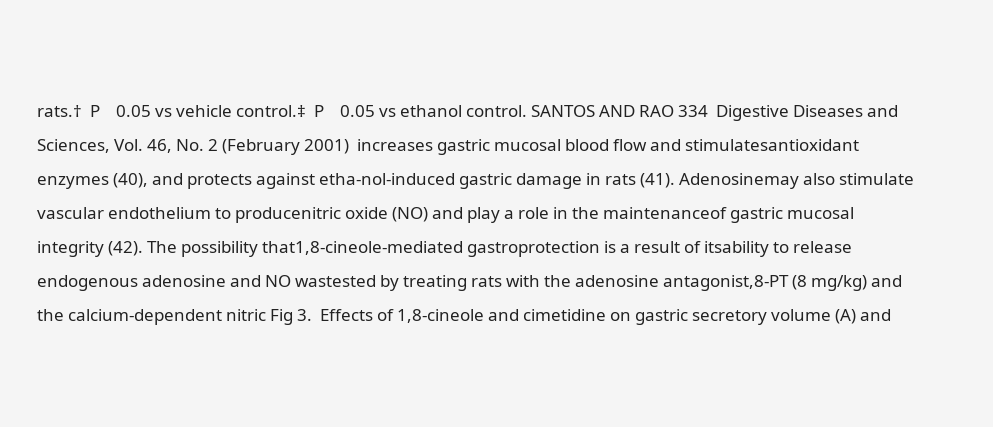rats.†  P    0.05 vs vehicle control.‡  P    0.05 vs ethanol control. SANTOS AND RAO 334  Digestive Diseases and Sciences, Vol. 46, No. 2 (February 2001)  increases gastric mucosal blood flow and stimulatesantioxidant enzymes (40), and protects against etha-nol-induced gastric damage in rats (41). Adenosinemay also stimulate vascular endothelium to producenitric oxide (NO) and play a role in the maintenanceof gastric mucosal integrity (42). The possibility that1,8-cineole-mediated gastroprotection is a result of itsability to release endogenous adenosine and NO wastested by treating rats with the adenosine antagonist,8-PT (8 mg/kg) and the calcium-dependent nitric Fig 3.  Effects of 1,8-cineole and cimetidine on gastric secretory volume (A) and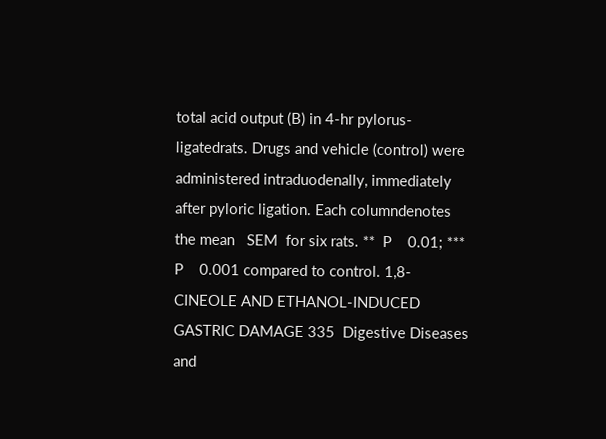total acid output (B) in 4-hr pylorus-ligatedrats. Drugs and vehicle (control) were administered intraduodenally, immediately after pyloric ligation. Each columndenotes the mean   SEM  for six rats. **  P    0.01; ***  P    0.001 compared to control. 1,8-CINEOLE AND ETHANOL-INDUCED GASTRIC DAMAGE 335  Digestive Diseases and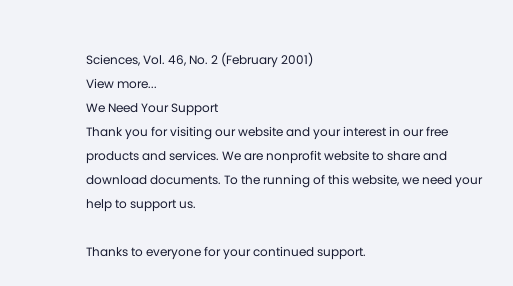Sciences, Vol. 46, No. 2 (February 2001)
View more...
We Need Your Support
Thank you for visiting our website and your interest in our free products and services. We are nonprofit website to share and download documents. To the running of this website, we need your help to support us.

Thanks to everyone for your continued support.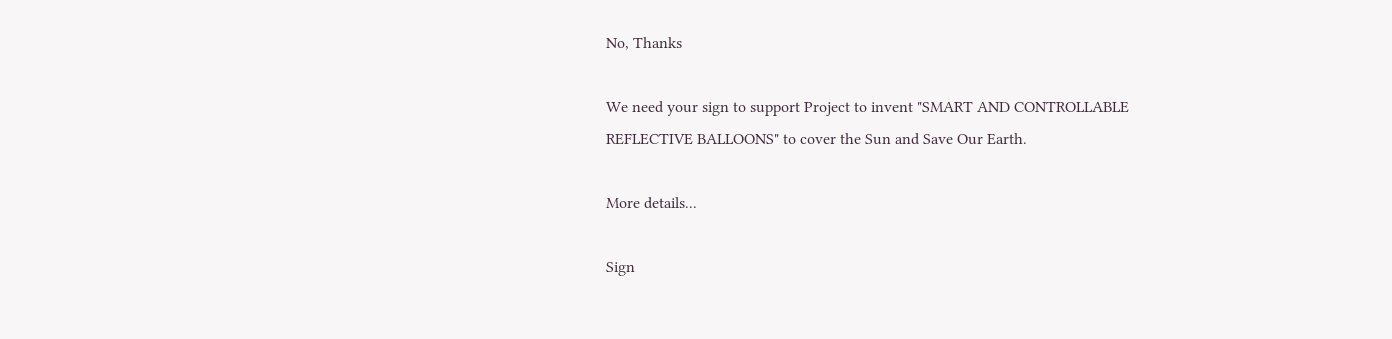No, Thanks

We need your sign to support Project to invent "SMART AND CONTROLLABLE REFLECTIVE BALLOONS" to cover the Sun and Save Our Earth.

More details...

Sign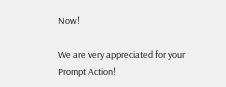Now!

We are very appreciated for your Prompt Action!